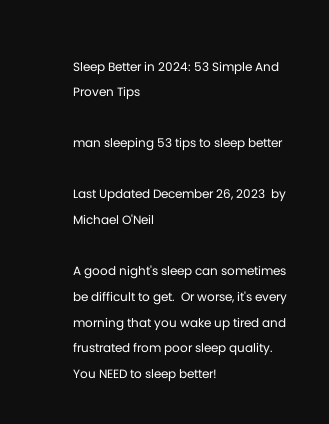Sleep Better in 2024: 53 Simple And Proven Tips

man sleeping 53 tips to sleep better

Last Updated December 26, 2023  by Michael O'Neil

A good night's sleep can sometimes be difficult to get.  Or worse, it's every morning that you wake up tired and frustrated from poor sleep quality. You NEED to sleep better!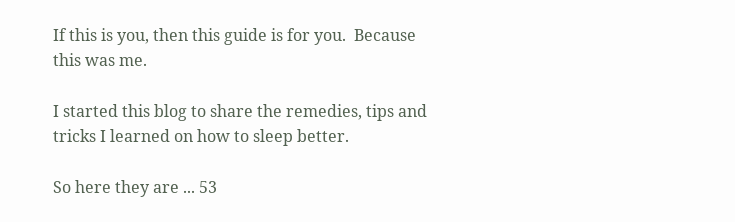If this is you, then this guide is for you.  Because this was me.

I started this blog to share the remedies, tips and tricks I learned on how to sleep better.

So here they are ... 53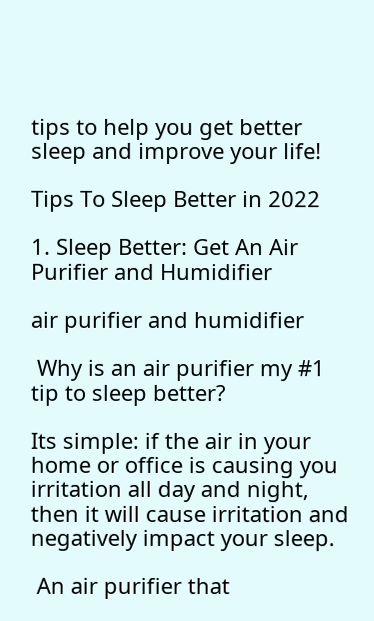tips to help you get better sleep and improve your life!

Tips To Sleep Better in 2022

1. Sleep Better: Get An Air Purifier and Humidifier

air purifier and humidifier

 Why is an air purifier my #1 tip to sleep better?

Its simple: if the air in your home or office is causing you irritation all day and night, then it will cause irritation and negatively impact your sleep.

 An air purifier that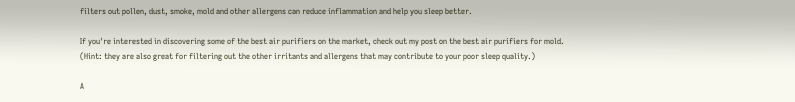filters out pollen, dust, smoke, mold and other allergens can reduce inflammation and help you sleep better.

If you're interested in discovering some of the best air purifiers on the market, check out my post on the best air purifiers for mold. (Hint: they are also great for filtering out the other irritants and allergens that may contribute to your poor sleep quality.)

A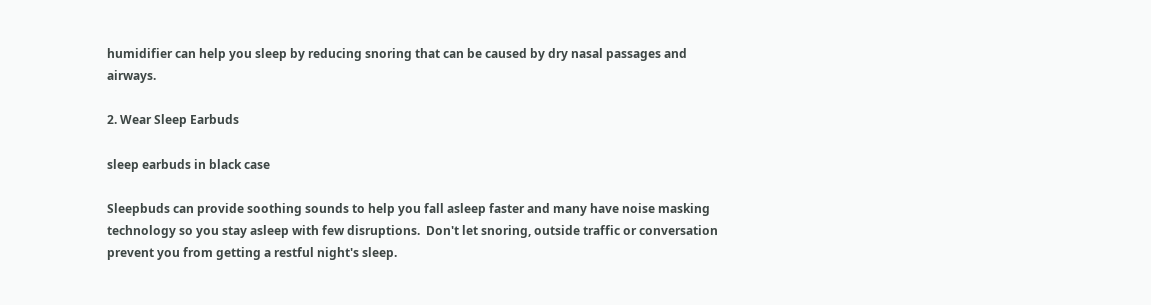humidifier can help you sleep by reducing snoring that can be caused by dry nasal passages and airways.

2. Wear Sleep Earbuds

sleep earbuds in black case

Sleepbuds can provide soothing sounds to help you fall asleep faster and many have noise masking technology so you stay asleep with few disruptions.  Don't let snoring, outside traffic or conversation prevent you from getting a restful night's sleep.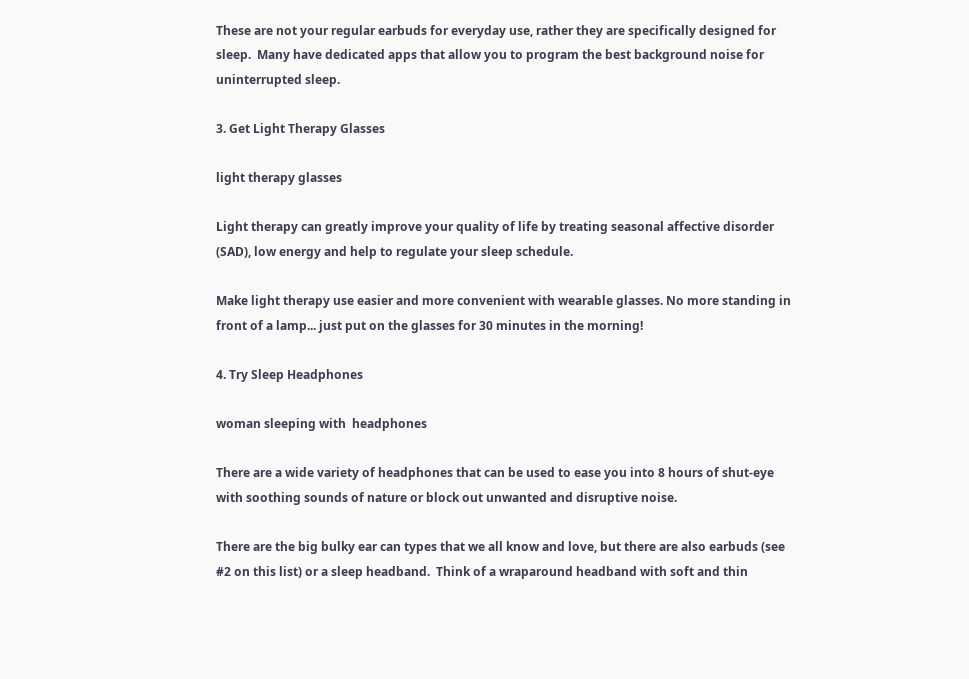These are not your regular earbuds for everyday use, rather they are specifically designed for sleep.  Many have dedicated apps that allow you to program the best background noise for uninterrupted sleep.

3. Get Light Therapy Glasses

light therapy glasses

Light therapy can greatly improve your quality of life by treating seasonal affective disorder (SAD), low energy and help to regulate your sleep schedule.

Make light therapy use easier and more convenient with wearable glasses. No more standing in front of a lamp... just put on the glasses for 30 minutes in the morning!

4. Try Sleep Headphones

woman sleeping with  headphones

There are a wide variety of headphones that can be used to ease you into 8 hours of shut-eye with soothing sounds of nature or block out unwanted and disruptive noise.

There are the big bulky ear can types that we all know and love, but there are also earbuds (see #2 on this list) or a sleep headband.  Think of a wraparound headband with soft and thin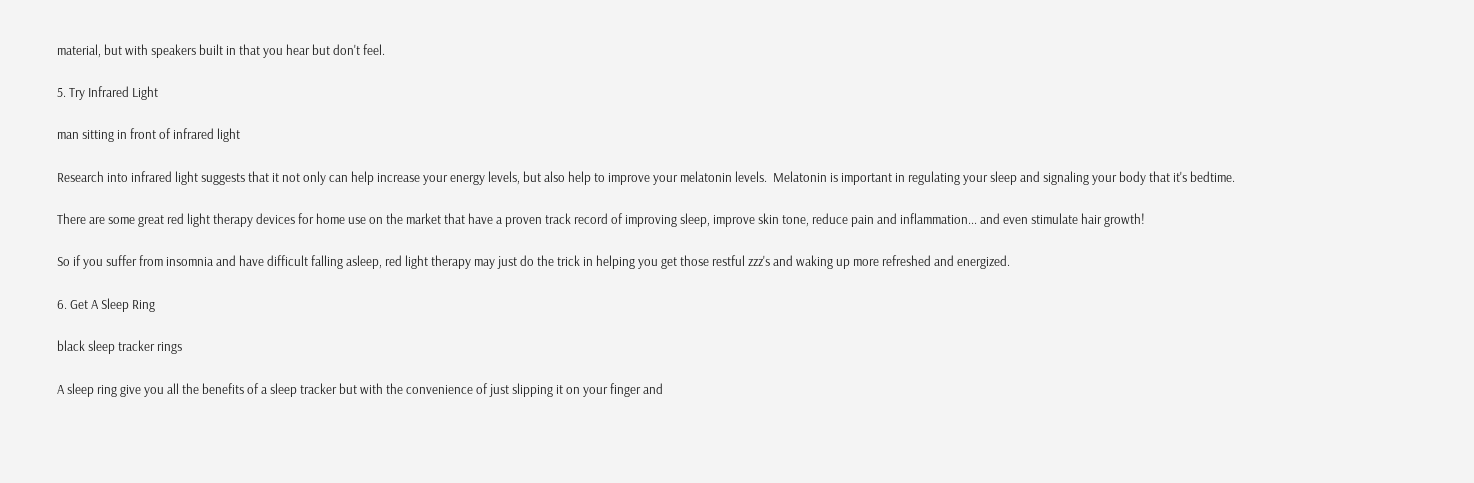material, but with speakers built in that you hear but don't feel.

5. Try Infrared Light

man sitting in front of infrared light

Research into infrared light suggests that it not only can help increase your energy levels, but also help to improve your melatonin levels.  Melatonin is important in regulating your sleep and signaling your body that it's bedtime.

There are some great red light therapy devices for home use on the market that have a proven track record of improving sleep, improve skin tone, reduce pain and inflammation... and even stimulate hair growth!

So if you suffer from insomnia and have difficult falling asleep, red light therapy may just do the trick in helping you get those restful zzz's and waking up more refreshed and energized.

6. Get A Sleep Ring

black sleep tracker rings

A sleep ring give you all the benefits of a sleep tracker but with the convenience of just slipping it on your finger and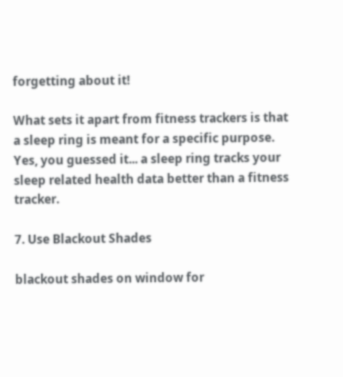forgetting about it!

What sets it apart from fitness trackers is that a sleep ring is meant for a specific purpose.  Yes, you guessed it... a sleep ring tracks your sleep related health data better than a fitness tracker.

7. Use Blackout Shades

blackout shades on window for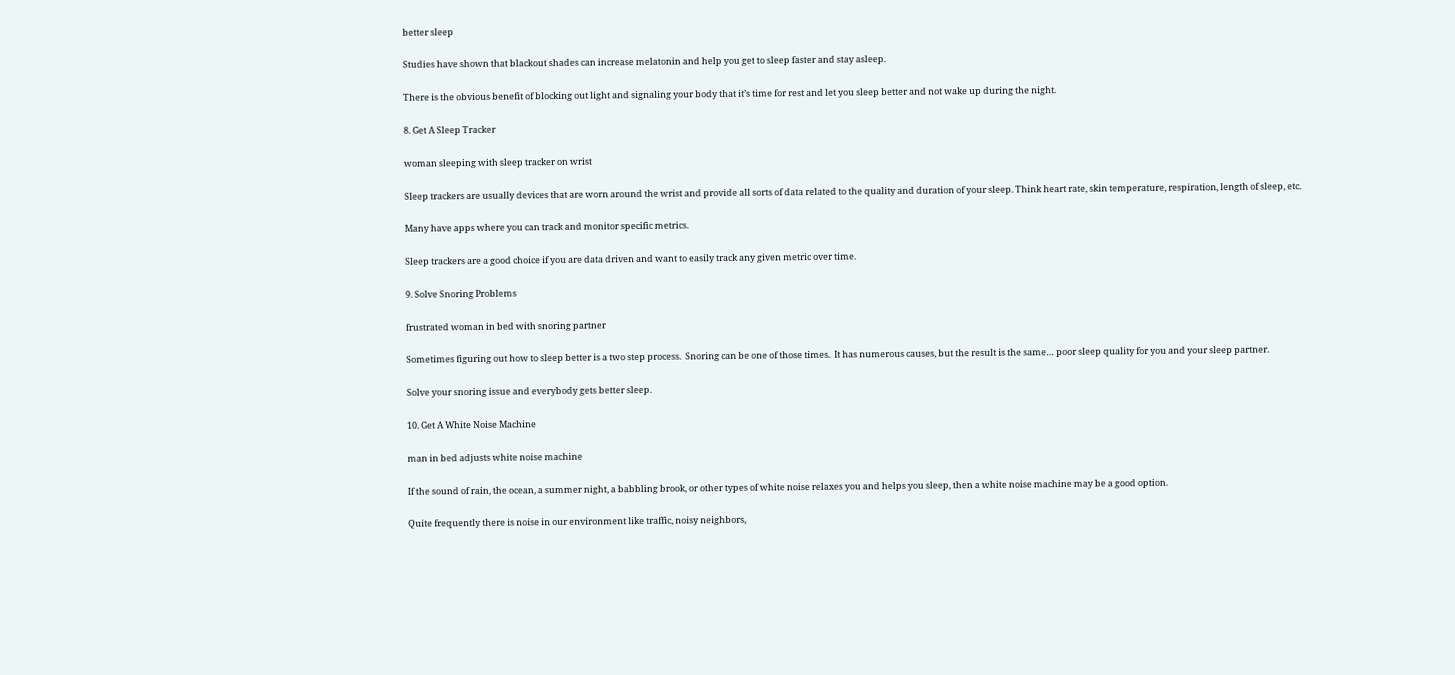better sleep

Studies have shown that blackout shades can increase melatonin and help you get to sleep faster and stay asleep.

There is the obvious benefit of blocking out light and signaling your body that it’s time for rest and let you sleep better and not wake up during the night.

8. Get A Sleep Tracker

woman sleeping with sleep tracker on wrist

Sleep trackers are usually devices that are worn around the wrist and provide all sorts of data related to the quality and duration of your sleep. Think heart rate, skin temperature, respiration, length of sleep, etc.

Many have apps where you can track and monitor specific metrics.

Sleep trackers are a good choice if you are data driven and want to easily track any given metric over time.

9. Solve Snoring Problems

frustrated woman in bed with snoring partner

Sometimes figuring out how to sleep better is a two step process.  Snoring can be one of those times.  It has numerous causes, but the result is the same… poor sleep quality for you and your sleep partner.

Solve your snoring issue and everybody gets better sleep.

10. Get A White Noise Machine

man in bed adjusts white noise machine

If the sound of rain, the ocean, a summer night, a babbling brook, or other types of white noise relaxes you and helps you sleep, then a white noise machine may be a good option.

Quite frequently there is noise in our environment like traffic, noisy neighbors,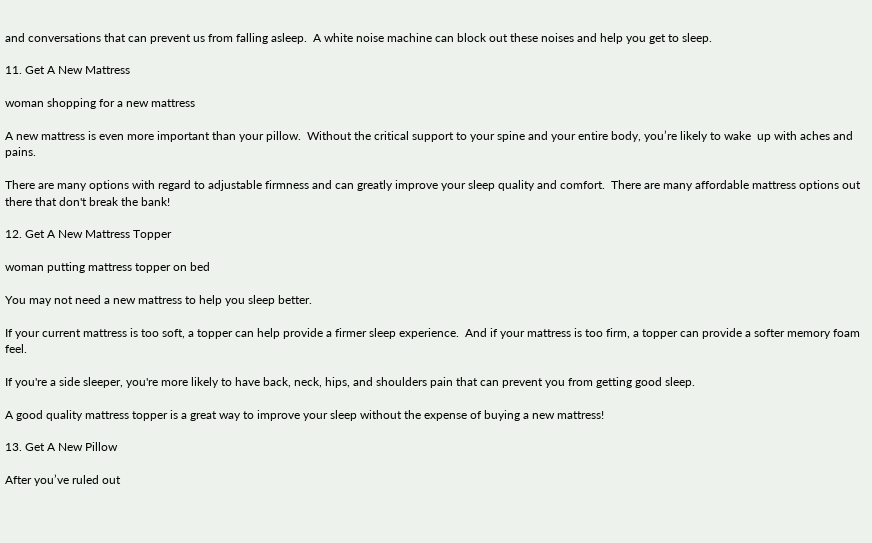and conversations that can prevent us from falling asleep.  A white noise machine can block out these noises and help you get to sleep.

11. Get A New Mattress

woman shopping for a new mattress

A new mattress is even more important than your pillow.  Without the critical support to your spine and your entire body, you’re likely to wake  up with aches and pains.

There are many options with regard to adjustable firmness and can greatly improve your sleep quality and comfort.  There are many affordable mattress options out there that don't break the bank!

12. Get A New Mattress Topper

woman putting mattress topper on bed

You may not need a new mattress to help you sleep better.

If your current mattress is too soft, a topper can help provide a firmer sleep experience.  And if your mattress is too firm, a topper can provide a softer memory foam feel.

If you're a side sleeper, you're more likely to have back, neck, hips, and shoulders pain that can prevent you from getting good sleep.

A good quality mattress topper is a great way to improve your sleep without the expense of buying a new mattress!

13. Get A New Pillow

After you’ve ruled out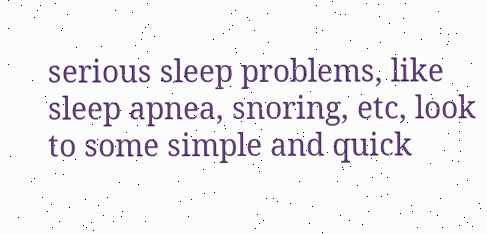serious sleep problems, like sleep apnea, snoring, etc, look to some simple and quick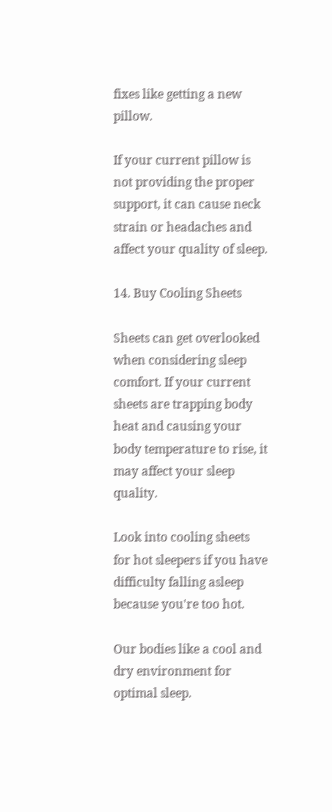fixes like getting a new pillow.

If your current pillow is not providing the proper support, it can cause neck strain or headaches and affect your quality of sleep.

14. Buy Cooling Sheets

Sheets can get overlooked when considering sleep comfort. If your current sheets are trapping body heat and causing your body temperature to rise, it may affect your sleep quality.

Look into cooling sheets for hot sleepers if you have difficulty falling asleep because you're too hot.

Our bodies like a cool and dry environment for optimal sleep.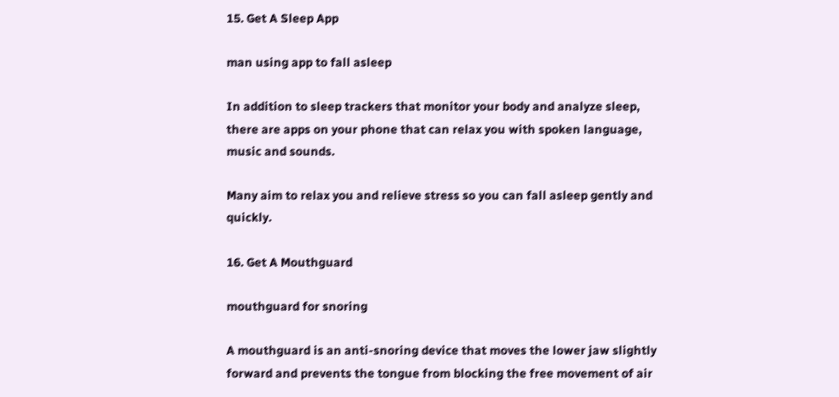15. Get A Sleep App

man using app to fall asleep

In addition to sleep trackers that monitor your body and analyze sleep, there are apps on your phone that can relax you with spoken language, music and sounds.

Many aim to relax you and relieve stress so you can fall asleep gently and quickly.

16. Get A Mouthguard

mouthguard for snoring

A mouthguard is an anti-snoring device that moves the lower jaw slightly forward and prevents the tongue from blocking the free movement of air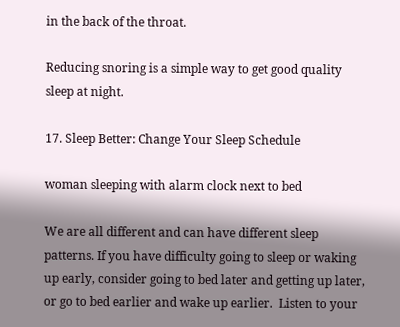in the back of the throat.

Reducing snoring is a simple way to get good quality sleep at night.

17. Sleep Better: Change Your Sleep Schedule

woman sleeping with alarm clock next to bed

We are all different and can have different sleep patterns. If you have difficulty going to sleep or waking up early, consider going to bed later and getting up later, or go to bed earlier and wake up earlier.  Listen to your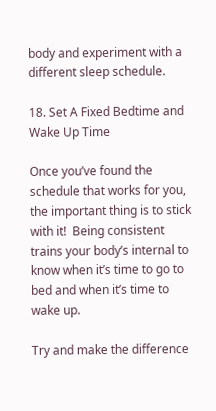body and experiment with a different sleep schedule.

18. Set A Fixed Bedtime and Wake Up Time

Once you’ve found the schedule that works for you, the important thing is to stick with it!  Being consistent trains your body’s internal to know when it’s time to go to bed and when it’s time to wake up.

Try and make the difference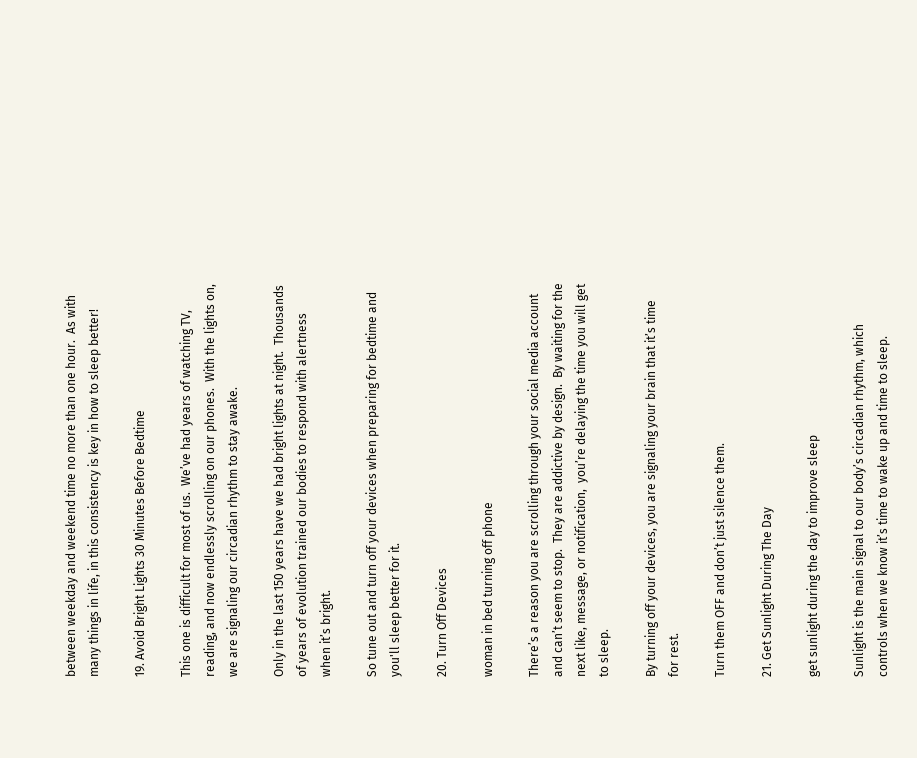between weekday and weekend time no more than one hour.  As with many things in life, in this consistency is key in how to sleep better!

19. Avoid Bright Lights 30 Minutes Before Bedtime

This one is difficult for most of us.  We’ve had years of watching TV, reading, and now endlessly scrolling on our phones.  With the lights on, we are signaling our circadian rhythm to stay awake.

Only in the last 150 years have we had bright lights at night.  Thousands of years of evolution trained our bodies to respond with alertness when it’s bright.

So tune out and turn off your devices when preparing for bedtime and you'll sleep better for it.

20. Turn Off Devices

woman in bed turning off phone

There’s a reason you are scrolling through your social media account and can’t seem to stop.  They are addictive by design.  By waiting for the next like, message, or notification,  you’re delaying the time you will get to sleep.

By turning off your devices, you are signaling your brain that it’s time for rest.

Turn them OFF and don’t just silence them.

21. Get Sunlight During The Day

get sunlight during the day to improve sleep

Sunlight is the main signal to our body’s circadian rhythm, which controls when we know it’s time to wake up and time to sleep.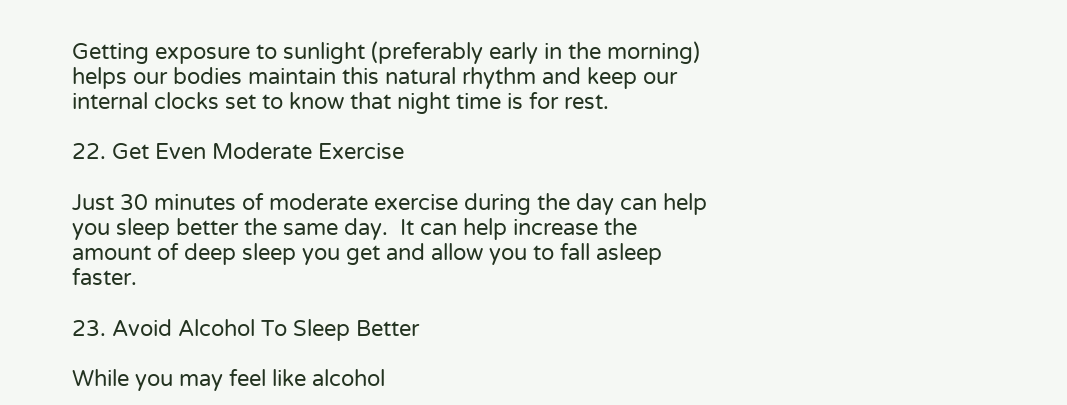Getting exposure to sunlight (preferably early in the morning) helps our bodies maintain this natural rhythm and keep our internal clocks set to know that night time is for rest.

22. Get Even Moderate Exercise

Just 30 minutes of moderate exercise during the day can help you sleep better the same day.  It can help increase the amount of deep sleep you get and allow you to fall asleep faster.

23. Avoid Alcohol To Sleep Better

While you may feel like alcohol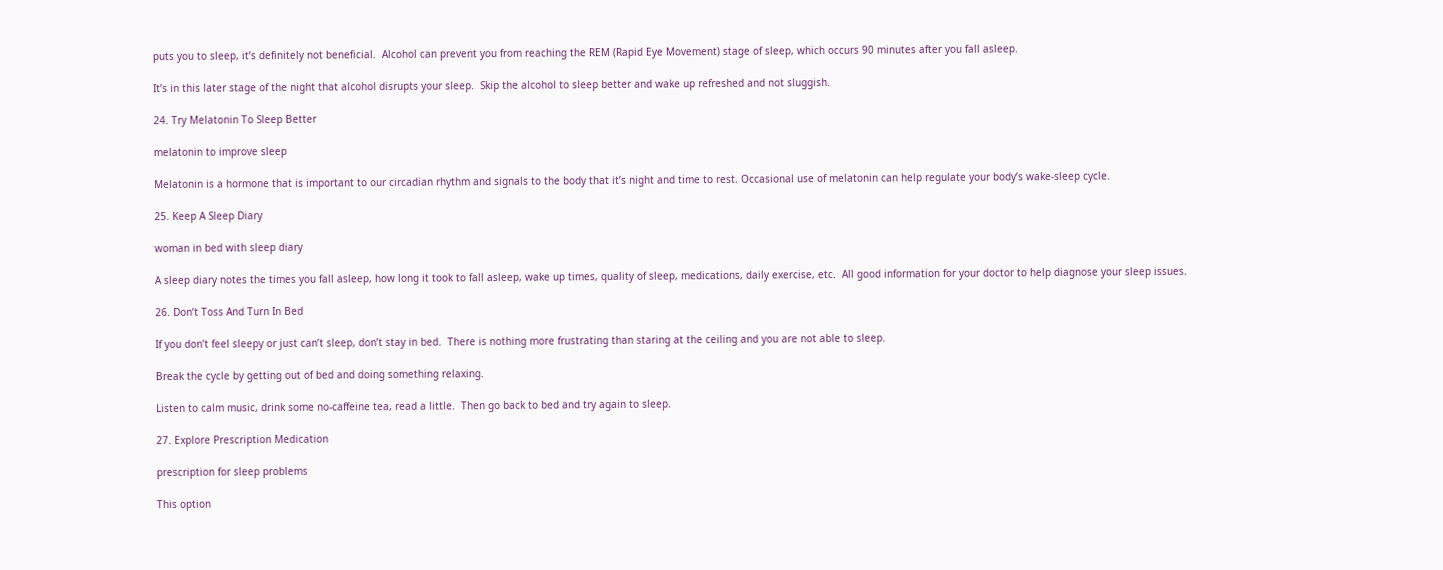puts you to sleep, it’s definitely not beneficial.  Alcohol can prevent you from reaching the REM (Rapid Eye Movement) stage of sleep, which occurs 90 minutes after you fall asleep.

It’s in this later stage of the night that alcohol disrupts your sleep.  Skip the alcohol to sleep better and wake up refreshed and not sluggish.

24. Try Melatonin To Sleep Better

melatonin to improve sleep

Melatonin is a hormone that is important to our circadian rhythm and signals to the body that it’s night and time to rest. Occasional use of melatonin can help regulate your body’s wake-sleep cycle.

25. Keep A Sleep Diary

woman in bed with sleep diary

A sleep diary notes the times you fall asleep, how long it took to fall asleep, wake up times, quality of sleep, medications, daily exercise, etc.  All good information for your doctor to help diagnose your sleep issues.

26. Don’t Toss And Turn In Bed

If you don’t feel sleepy or just can’t sleep, don’t stay in bed.  There is nothing more frustrating than staring at the ceiling and you are not able to sleep.

Break the cycle by getting out of bed and doing something relaxing.

Listen to calm music, drink some no-caffeine tea, read a little.  Then go back to bed and try again to sleep.

27. Explore Prescription Medication

prescription for sleep problems

This option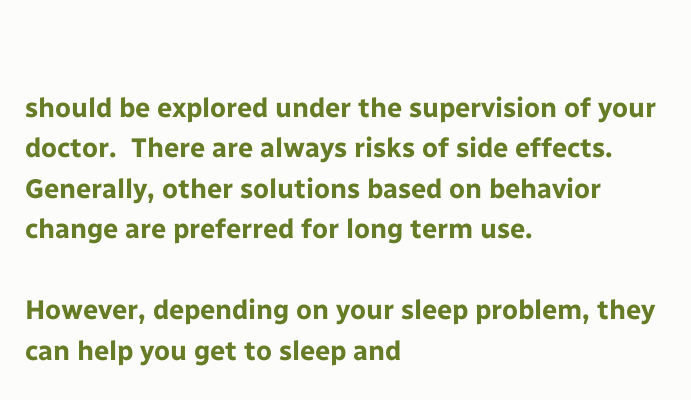should be explored under the supervision of your doctor.  There are always risks of side effects.  Generally, other solutions based on behavior change are preferred for long term use.

However, depending on your sleep problem, they can help you get to sleep and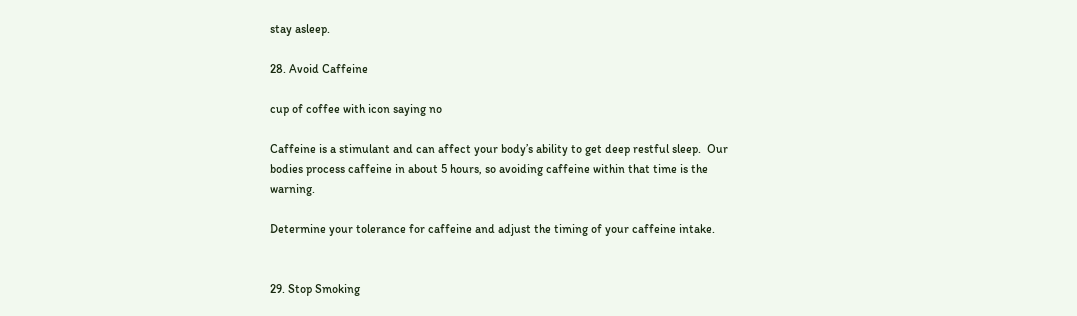stay asleep.

28. Avoid Caffeine

cup of coffee with icon saying no

Caffeine is a stimulant and can affect your body’s ability to get deep restful sleep.  Our bodies process caffeine in about 5 hours, so avoiding caffeine within that time is the warning.

Determine your tolerance for caffeine and adjust the timing of your caffeine intake.


29. Stop Smoking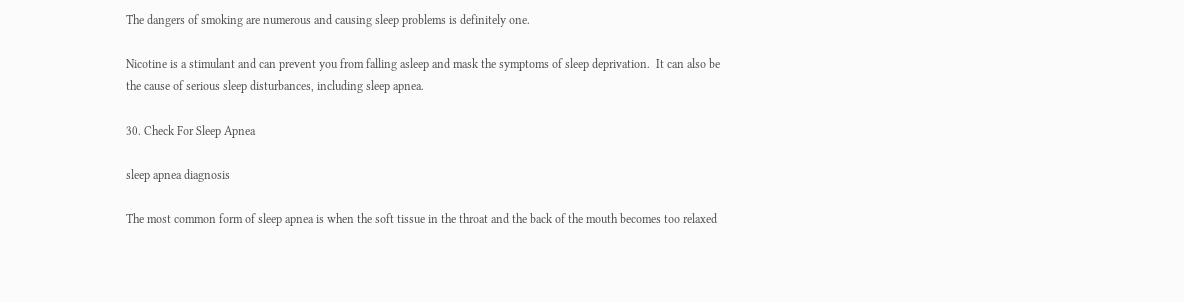The dangers of smoking are numerous and causing sleep problems is definitely one.

Nicotine is a stimulant and can prevent you from falling asleep and mask the symptoms of sleep deprivation.  It can also be the cause of serious sleep disturbances, including sleep apnea.

30. Check For Sleep Apnea

sleep apnea diagnosis

The most common form of sleep apnea is when the soft tissue in the throat and the back of the mouth becomes too relaxed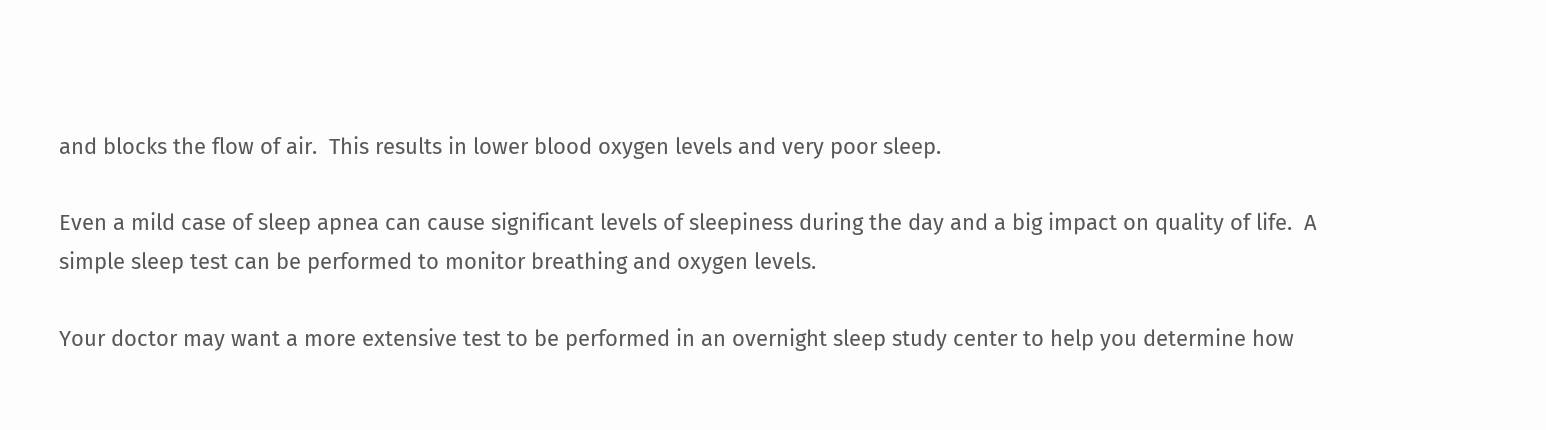and blocks the flow of air.  This results in lower blood oxygen levels and very poor sleep.

Even a mild case of sleep apnea can cause significant levels of sleepiness during the day and a big impact on quality of life.  A simple sleep test can be performed to monitor breathing and oxygen levels.

Your doctor may want a more extensive test to be performed in an overnight sleep study center to help you determine how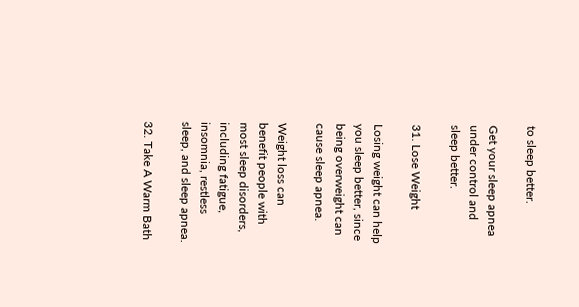to sleep better.

Get your sleep apnea under control and sleep better.

31. Lose Weight

Losing weight can help you sleep better, since being overweight can cause sleep apnea.

Weight loss can benefit people with most sleep disorders, including fatigue, insomnia, restless sleep, and sleep apnea.

32. Take A Warm Bath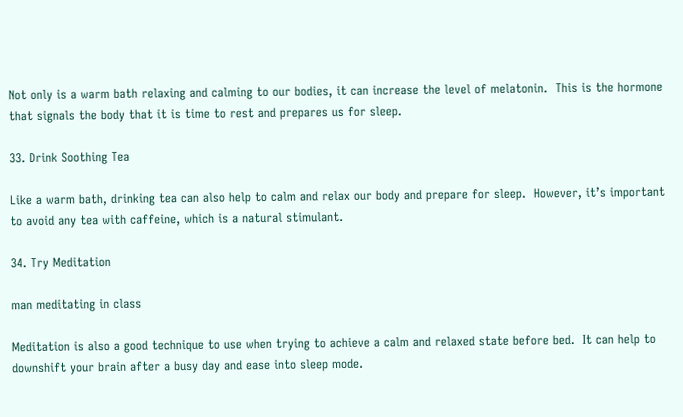Not only is a warm bath relaxing and calming to our bodies, it can increase the level of melatonin.  This is the hormone that signals the body that it is time to rest and prepares us for sleep.

33. Drink Soothing Tea

Like a warm bath, drinking tea can also help to calm and relax our body and prepare for sleep.  However, it’s important to avoid any tea with caffeine, which is a natural stimulant.

34. Try Meditation

man meditating in class

Meditation is also a good technique to use when trying to achieve a calm and relaxed state before bed.  It can help to downshift your brain after a busy day and ease into sleep mode.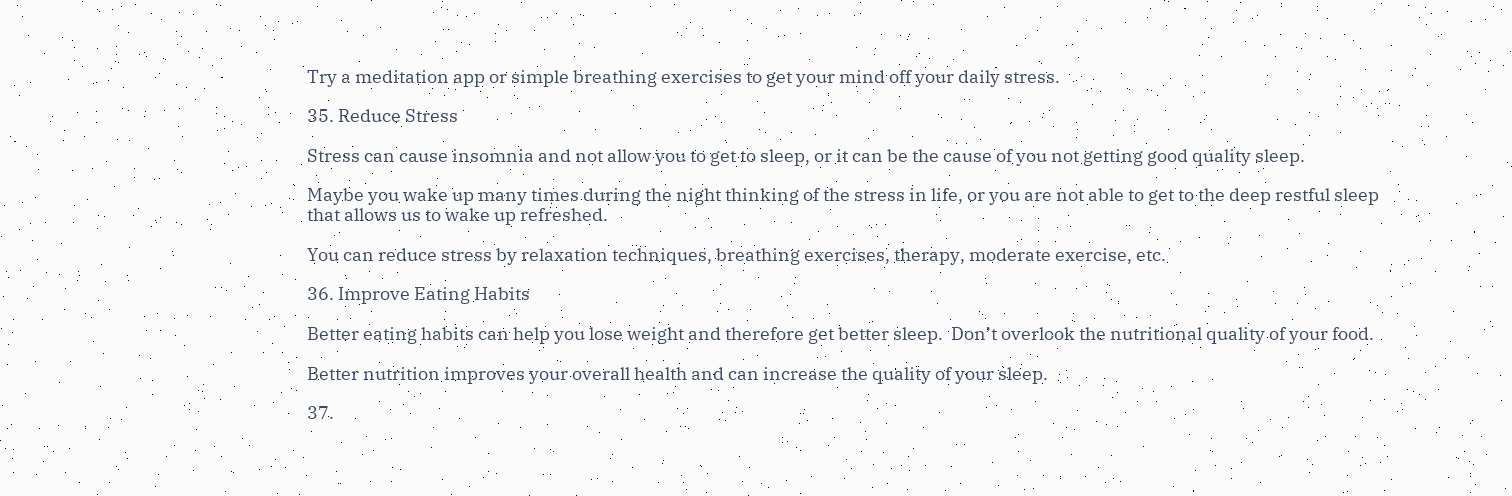Try a meditation app or simple breathing exercises to get your mind off your daily stress.

35. Reduce Stress

Stress can cause insomnia and not allow you to get to sleep, or it can be the cause of you not getting good quality sleep.

Maybe you wake up many times during the night thinking of the stress in life, or you are not able to get to the deep restful sleep that allows us to wake up refreshed.

You can reduce stress by relaxation techniques, breathing exercises, therapy, moderate exercise, etc.

36. Improve Eating Habits

Better eating habits can help you lose weight and therefore get better sleep.  Don’t overlook the nutritional quality of your food.

Better nutrition improves your overall health and can increase the quality of your sleep.

37.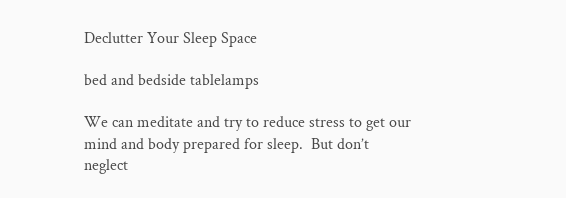Declutter Your Sleep Space

bed and bedside tablelamps

We can meditate and try to reduce stress to get our mind and body prepared for sleep.  But don’t neglect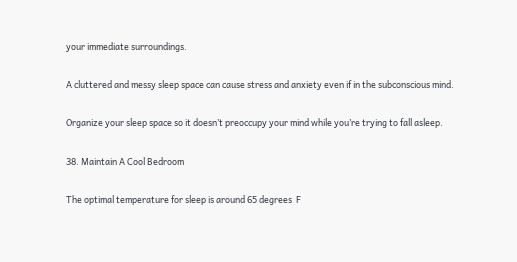your immediate surroundings.

A cluttered and messy sleep space can cause stress and anxiety even if in the subconscious mind.

Organize your sleep space so it doesn’t preoccupy your mind while you’re trying to fall asleep.

38. Maintain A Cool Bedroom

The optimal temperature for sleep is around 65 degrees  F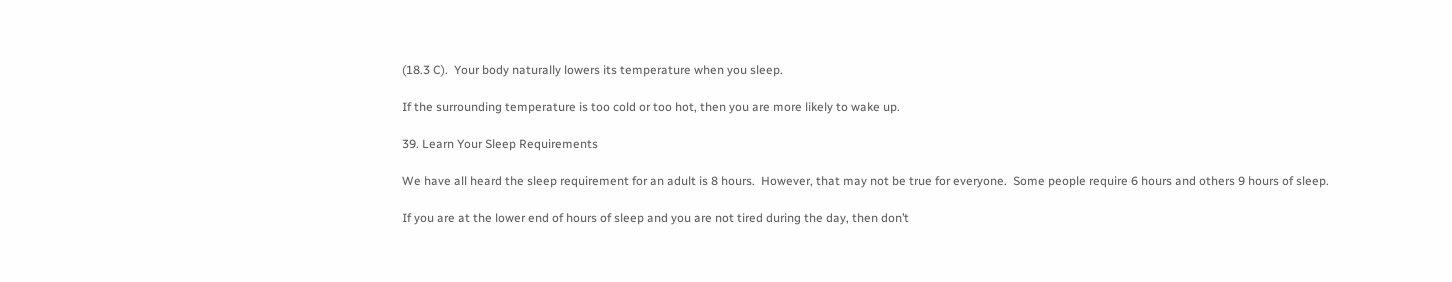(18.3 C).  Your body naturally lowers its temperature when you sleep.

If the surrounding temperature is too cold or too hot, then you are more likely to wake up.

39. Learn Your Sleep Requirements

We have all heard the sleep requirement for an adult is 8 hours.  However, that may not be true for everyone.  Some people require 6 hours and others 9 hours of sleep.

If you are at the lower end of hours of sleep and you are not tired during the day, then don’t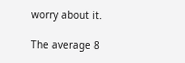worry about it.

The average 8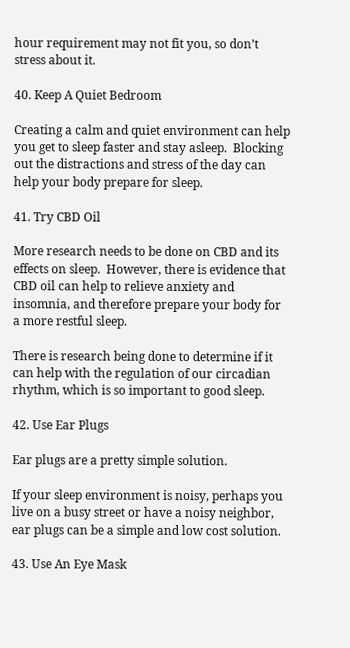hour requirement may not fit you, so don’t stress about it.

40. Keep A Quiet Bedroom

Creating a calm and quiet environment can help you get to sleep faster and stay asleep.  Blocking out the distractions and stress of the day can help your body prepare for sleep.

41. Try CBD Oil

More research needs to be done on CBD and its effects on sleep.  However, there is evidence that CBD oil can help to relieve anxiety and insomnia, and therefore prepare your body for a more restful sleep.

There is research being done to determine if it can help with the regulation of our circadian rhythm, which is so important to good sleep.

42. Use Ear Plugs

Ear plugs are a pretty simple solution.

If your sleep environment is noisy, perhaps you live on a busy street or have a noisy neighbor, ear plugs can be a simple and low cost solution.

43. Use An Eye Mask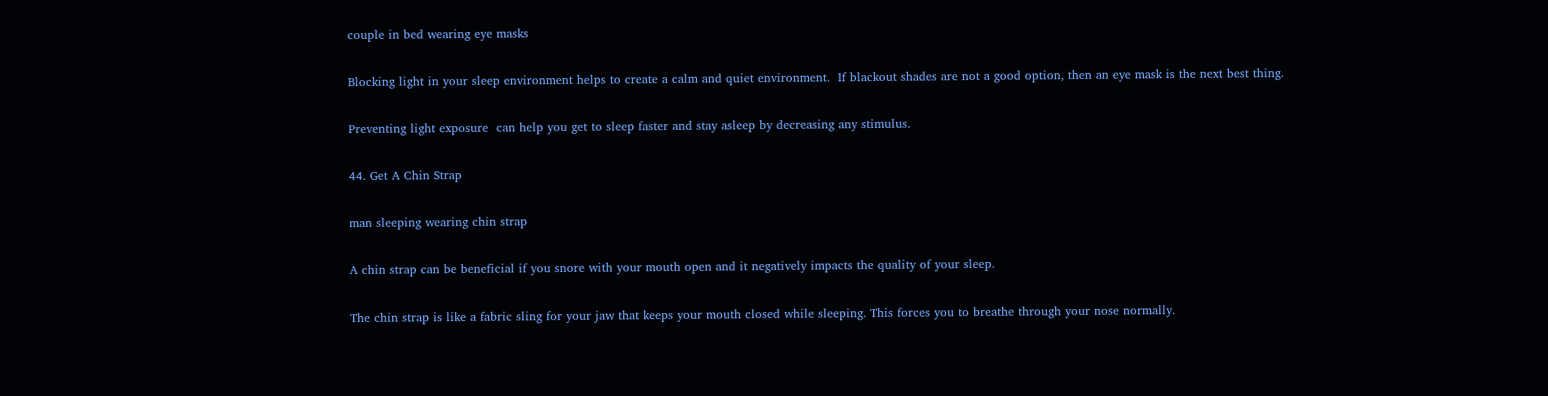couple in bed wearing eye masks

Blocking light in your sleep environment helps to create a calm and quiet environment.  If blackout shades are not a good option, then an eye mask is the next best thing.

Preventing light exposure  can help you get to sleep faster and stay asleep by decreasing any stimulus.

44. Get A Chin Strap

man sleeping wearing chin strap

A chin strap can be beneficial if you snore with your mouth open and it negatively impacts the quality of your sleep.

The chin strap is like a fabric sling for your jaw that keeps your mouth closed while sleeping. This forces you to breathe through your nose normally.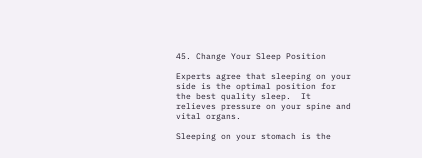45. Change Your Sleep Position

Experts agree that sleeping on your side is the optimal position for the best quality sleep.  It relieves pressure on your spine and vital organs.

Sleeping on your stomach is the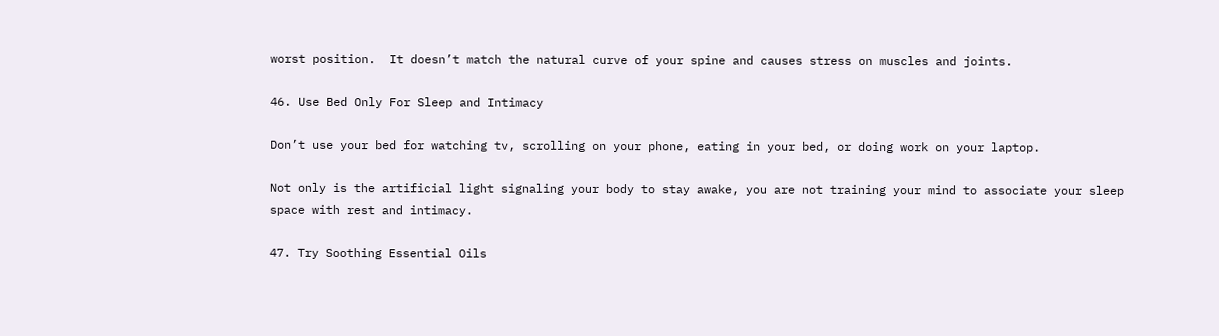worst position.  It doesn’t match the natural curve of your spine and causes stress on muscles and joints.

46. Use Bed Only For Sleep and Intimacy

Don’t use your bed for watching tv, scrolling on your phone, eating in your bed, or doing work on your laptop.

Not only is the artificial light signaling your body to stay awake, you are not training your mind to associate your sleep space with rest and intimacy.

47. Try Soothing Essential Oils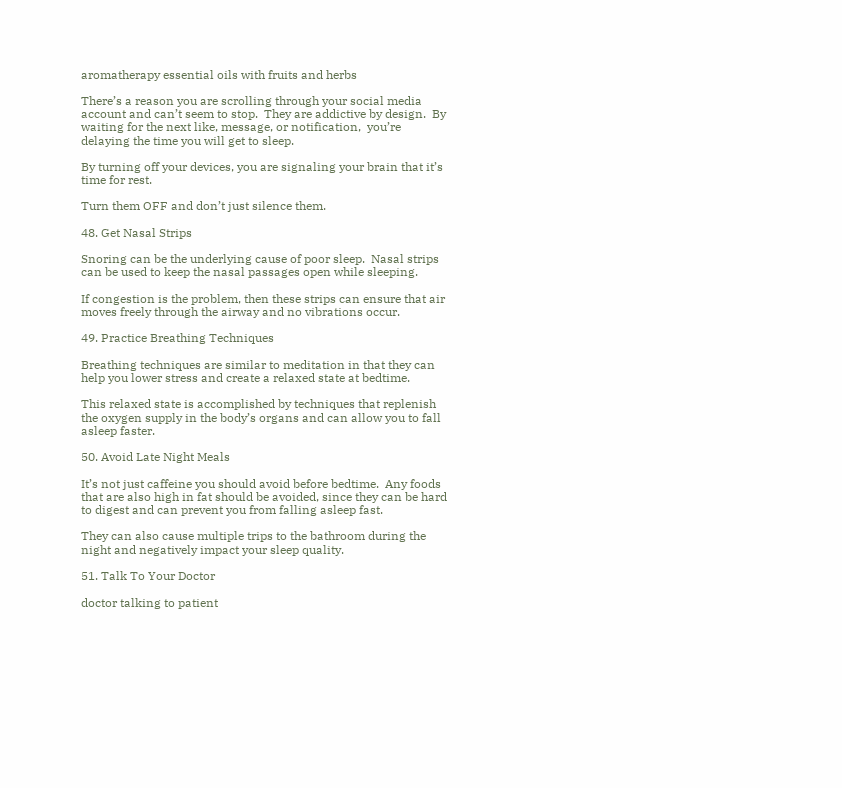aromatherapy essential oils with fruits and herbs

There’s a reason you are scrolling through your social media account and can’t seem to stop.  They are addictive by design.  By waiting for the next like, message, or notification,  you’re delaying the time you will get to sleep.

By turning off your devices, you are signaling your brain that it’s time for rest.

Turn them OFF and don’t just silence them.

48. Get Nasal Strips

Snoring can be the underlying cause of poor sleep.  Nasal strips can be used to keep the nasal passages open while sleeping.

If congestion is the problem, then these strips can ensure that air moves freely through the airway and no vibrations occur.

49. Practice Breathing Techniques

Breathing techniques are similar to meditation in that they can help you lower stress and create a relaxed state at bedtime.

This relaxed state is accomplished by techniques that replenish the oxygen supply in the body’s organs and can allow you to fall asleep faster.

50. Avoid Late Night Meals

It’s not just caffeine you should avoid before bedtime.  Any foods that are also high in fat should be avoided, since they can be hard to digest and can prevent you from falling asleep fast.

They can also cause multiple trips to the bathroom during the night and negatively impact your sleep quality.

51. Talk To Your Doctor

doctor talking to patient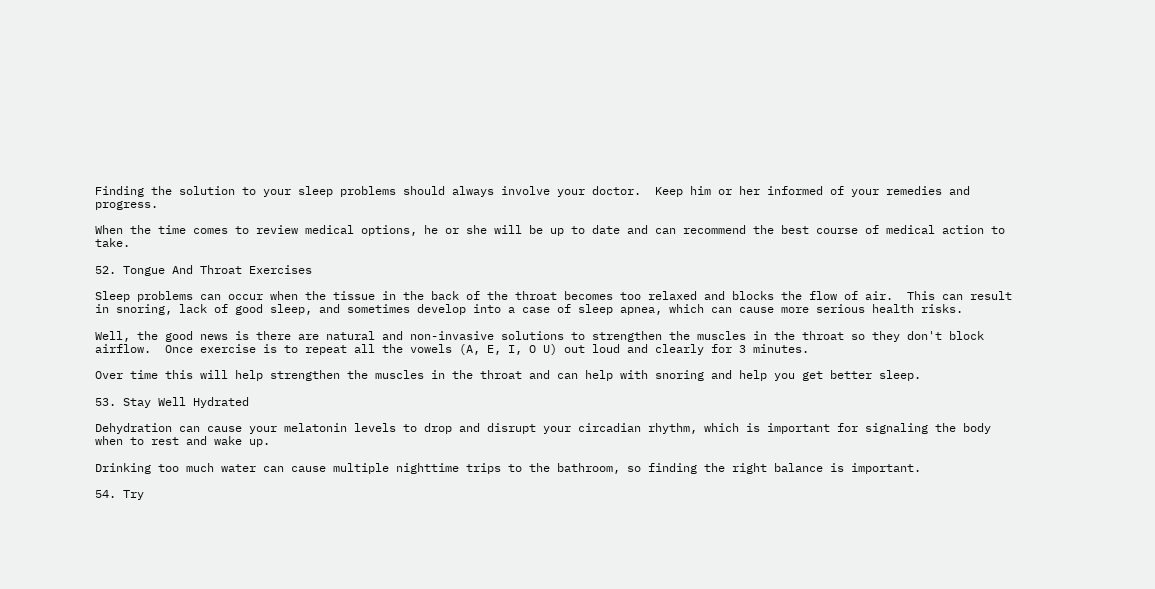Finding the solution to your sleep problems should always involve your doctor.  Keep him or her informed of your remedies and progress.

When the time comes to review medical options, he or she will be up to date and can recommend the best course of medical action to take.

52. Tongue And Throat Exercises

Sleep problems can occur when the tissue in the back of the throat becomes too relaxed and blocks the flow of air.  This can result in snoring, lack of good sleep, and sometimes develop into a case of sleep apnea, which can cause more serious health risks.

Well, the good news is there are natural and non-invasive solutions to strengthen the muscles in the throat so they don't block airflow.  Once exercise is to repeat all the vowels (A, E, I, O U) out loud and clearly for 3 minutes.

Over time this will help strengthen the muscles in the throat and can help with snoring and help you get better sleep.

53. Stay Well Hydrated

Dehydration can cause your melatonin levels to drop and disrupt your circadian rhythm, which is important for signaling the body when to rest and wake up.

Drinking too much water can cause multiple nighttime trips to the bathroom, so finding the right balance is important.

54. Try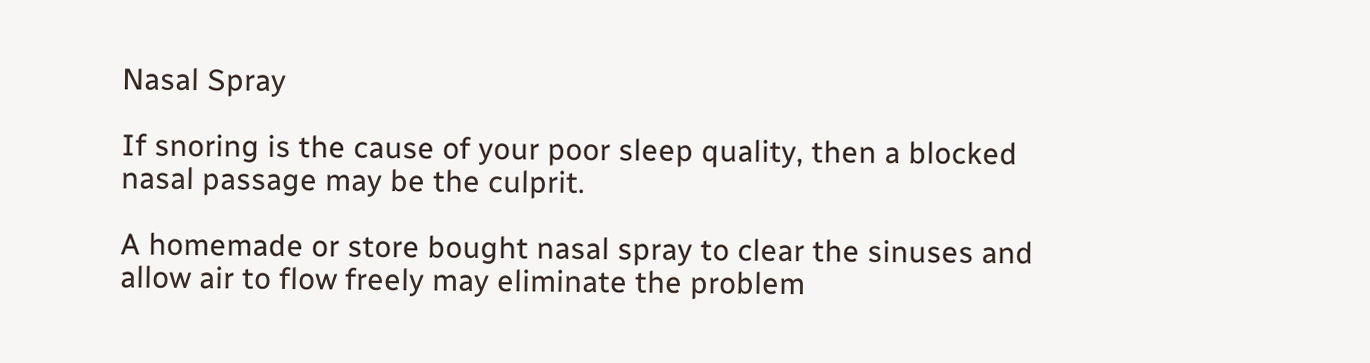Nasal Spray

If snoring is the cause of your poor sleep quality, then a blocked nasal passage may be the culprit.

A homemade or store bought nasal spray to clear the sinuses and allow air to flow freely may eliminate the problem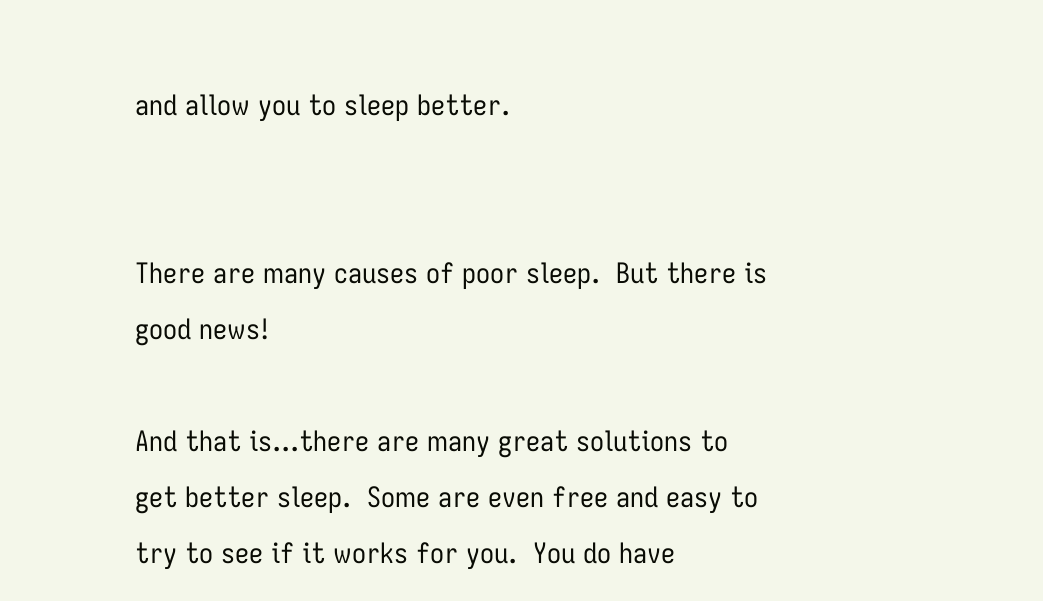and allow you to sleep better.


There are many causes of poor sleep.  But there is good news!

And that is...there are many great solutions to get better sleep.  Some are even free and easy to try to see if it works for you.  You do have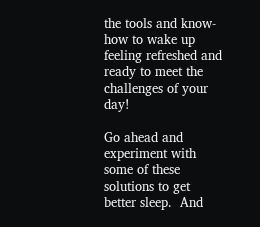the tools and know-how to wake up feeling refreshed and ready to meet the challenges of your day!

Go ahead and experiment with some of these solutions to get better sleep.  And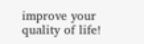improve your quality of life!